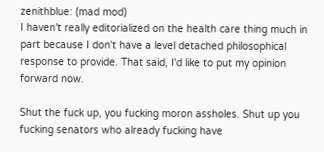zenithblue: (mad mod)
I haven't really editorialized on the health care thing much in part because I don't have a level detached philosophical response to provide. That said, I'd like to put my opinion forward now.

Shut the fuck up, you fucking moron assholes. Shut up you fucking senators who already fucking have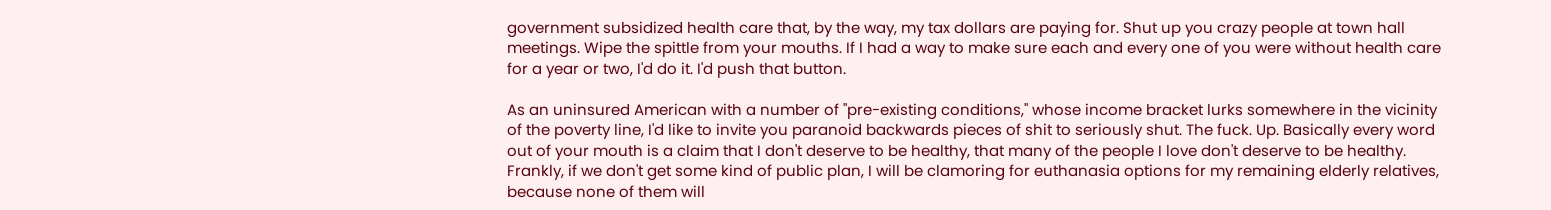government subsidized health care that, by the way, my tax dollars are paying for. Shut up you crazy people at town hall meetings. Wipe the spittle from your mouths. If I had a way to make sure each and every one of you were without health care for a year or two, I'd do it. I'd push that button.

As an uninsured American with a number of "pre-existing conditions," whose income bracket lurks somewhere in the vicinity of the poverty line, I'd like to invite you paranoid backwards pieces of shit to seriously shut. The fuck. Up. Basically every word out of your mouth is a claim that I don't deserve to be healthy, that many of the people I love don't deserve to be healthy. Frankly, if we don't get some kind of public plan, I will be clamoring for euthanasia options for my remaining elderly relatives, because none of them will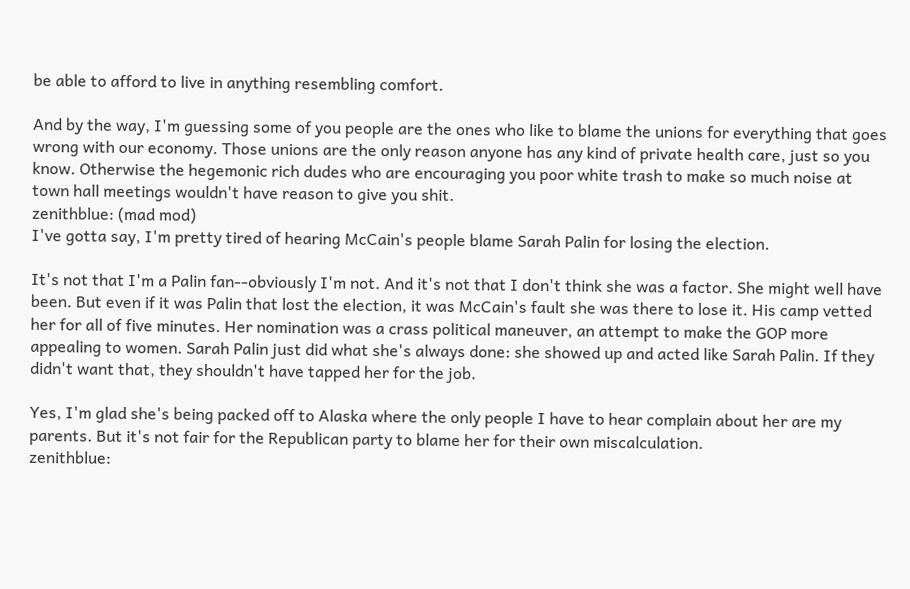be able to afford to live in anything resembling comfort.

And by the way, I'm guessing some of you people are the ones who like to blame the unions for everything that goes wrong with our economy. Those unions are the only reason anyone has any kind of private health care, just so you know. Otherwise the hegemonic rich dudes who are encouraging you poor white trash to make so much noise at town hall meetings wouldn't have reason to give you shit.
zenithblue: (mad mod)
I've gotta say, I'm pretty tired of hearing McCain's people blame Sarah Palin for losing the election.

It's not that I'm a Palin fan--obviously I'm not. And it's not that I don't think she was a factor. She might well have been. But even if it was Palin that lost the election, it was McCain's fault she was there to lose it. His camp vetted her for all of five minutes. Her nomination was a crass political maneuver, an attempt to make the GOP more appealing to women. Sarah Palin just did what she's always done: she showed up and acted like Sarah Palin. If they didn't want that, they shouldn't have tapped her for the job.

Yes, I'm glad she's being packed off to Alaska where the only people I have to hear complain about her are my parents. But it's not fair for the Republican party to blame her for their own miscalculation.
zenithblue: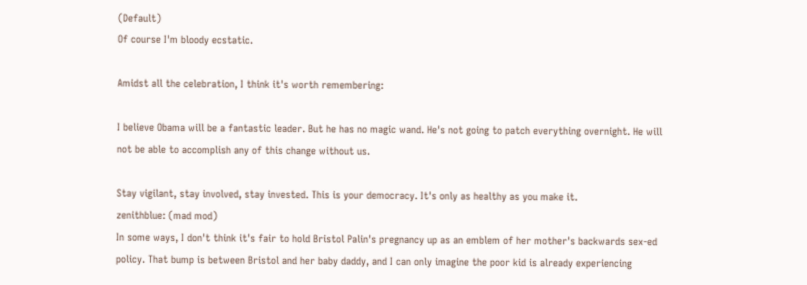(Default)
Of course I'm bloody ecstatic.

Amidst all the celebration, I think it's worth remembering:

I believe Obama will be a fantastic leader. But he has no magic wand. He's not going to patch everything overnight. He will not be able to accomplish any of this change without us.

Stay vigilant, stay involved, stay invested. This is your democracy. It's only as healthy as you make it.
zenithblue: (mad mod)
In some ways, I don't think it's fair to hold Bristol Palin's pregnancy up as an emblem of her mother's backwards sex-ed policy. That bump is between Bristol and her baby daddy, and I can only imagine the poor kid is already experiencing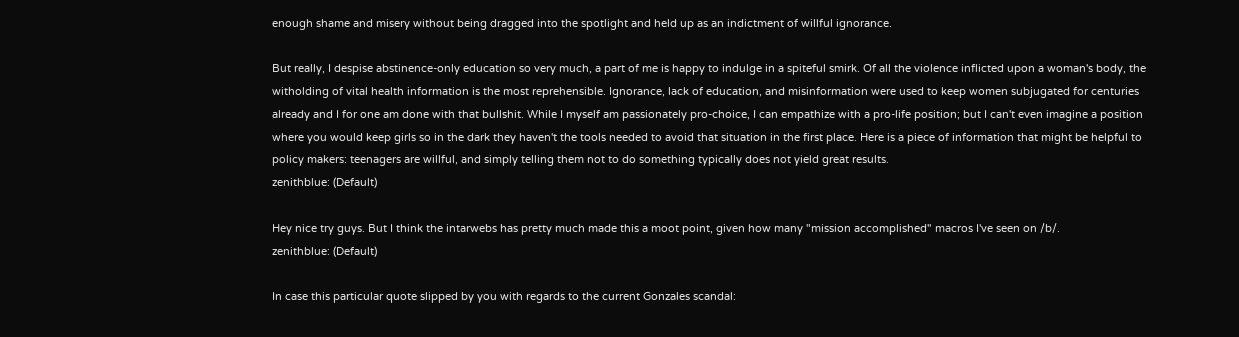enough shame and misery without being dragged into the spotlight and held up as an indictment of willful ignorance.

But really, I despise abstinence-only education so very much, a part of me is happy to indulge in a spiteful smirk. Of all the violence inflicted upon a woman's body, the witholding of vital health information is the most reprehensible. Ignorance, lack of education, and misinformation were used to keep women subjugated for centuries already and I for one am done with that bullshit. While I myself am passionately pro-choice, I can empathize with a pro-life position; but I can't even imagine a position where you would keep girls so in the dark they haven't the tools needed to avoid that situation in the first place. Here is a piece of information that might be helpful to policy makers: teenagers are willful, and simply telling them not to do something typically does not yield great results.
zenithblue: (Default)

Hey nice try guys. But I think the intarwebs has pretty much made this a moot point, given how many "mission accomplished" macros I've seen on /b/.
zenithblue: (Default)

In case this particular quote slipped by you with regards to the current Gonzales scandal: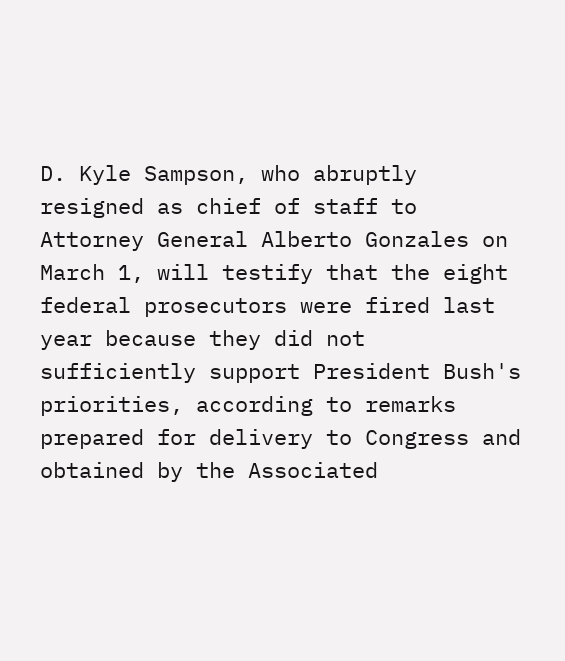D. Kyle Sampson, who abruptly resigned as chief of staff to Attorney General Alberto Gonzales on March 1, will testify that the eight federal prosecutors were fired last year because they did not sufficiently support President Bush's priorities, according to remarks prepared for delivery to Congress and obtained by the Associated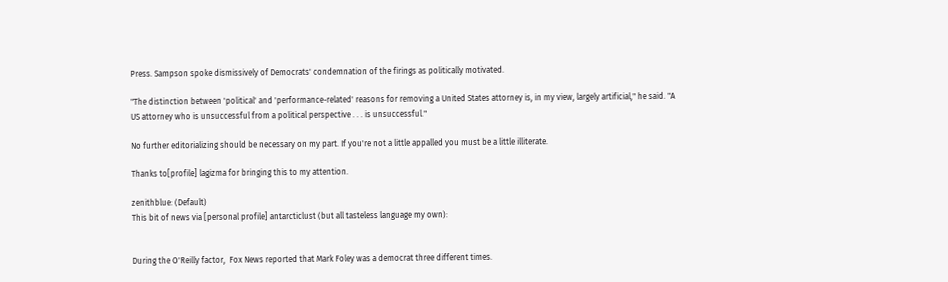Press. Sampson spoke dismissively of Democrats' condemnation of the firings as politically motivated.

"The distinction between 'political' and 'performance-related' reasons for removing a United States attorney is, in my view, largely artificial," he said. "A US attorney who is unsuccessful from a political perspective . . . is unsuccessful."

No further editorializing should be necessary on my part. If you're not a little appalled you must be a little illiterate.

Thanks to[profile] lagizma for bringing this to my attention.

zenithblue: (Default)
This bit of news via [personal profile] antarcticlust (but all tasteless language my own):


During the O'Reilly factor,  Fox News reported that Mark Foley was a democrat three different times.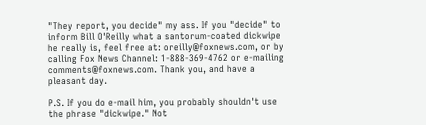"They report, you decide" my ass. If you "decide" to inform Bill O'Reilly what a santorum-coated dickwipe he really is, feel free at: oreilly@foxnews.com, or by calling Fox News Channel: 1-888-369-4762 or e-mailing comments@foxnews.com. Thank you, and have a pleasant day.

P.S. If you do e-mail him, you probably shouldn't use the phrase "dickwipe." Not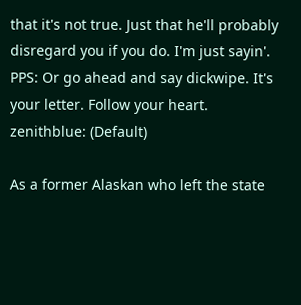that it's not true. Just that he'll probably disregard you if you do. I'm just sayin'.
PPS: Or go ahead and say dickwipe. It's your letter. Follow your heart.
zenithblue: (Default)

As a former Alaskan who left the state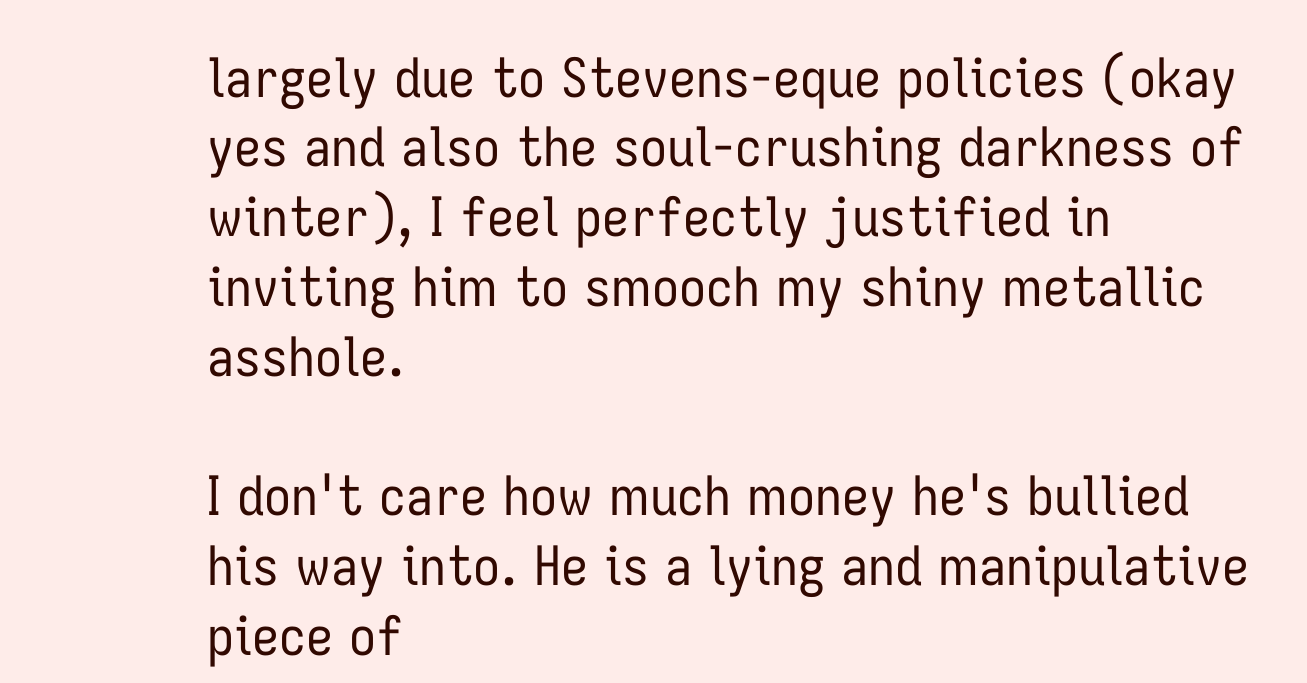largely due to Stevens-eque policies (okay yes and also the soul-crushing darkness of winter), I feel perfectly justified in inviting him to smooch my shiny metallic asshole.

I don't care how much money he's bullied his way into. He is a lying and manipulative piece of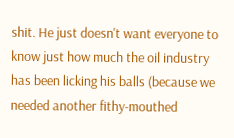shit. He just doesn't want everyone to know just how much the oil industry has been licking his balls (because we needed another fithy-mouthed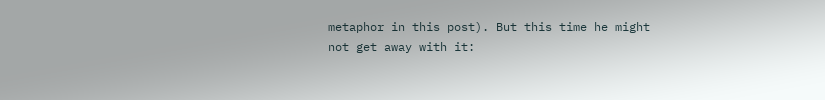metaphor in this post). But this time he might not get away with it: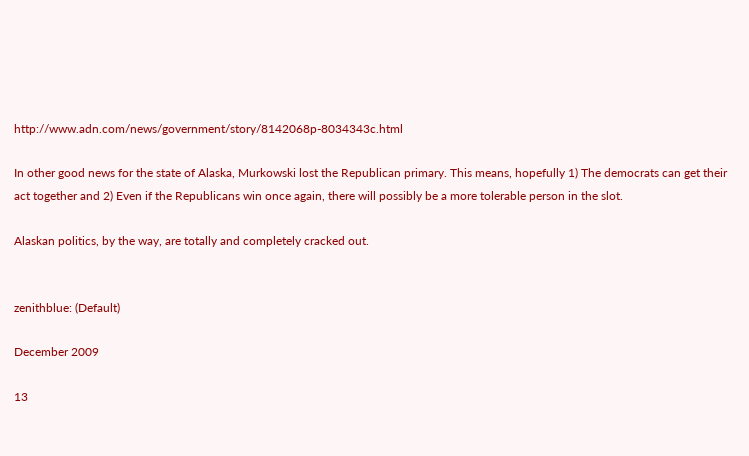http://www.adn.com/news/government/story/8142068p-8034343c.html

In other good news for the state of Alaska, Murkowski lost the Republican primary. This means, hopefully 1) The democrats can get their act together and 2) Even if the Republicans win once again, there will possibly be a more tolerable person in the slot.

Alaskan politics, by the way, are totally and completely cracked out.


zenithblue: (Default)

December 2009

13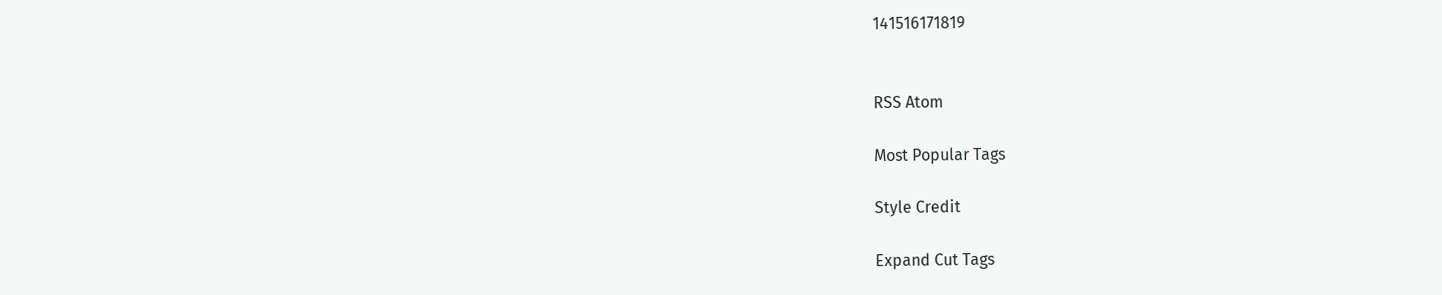141516171819


RSS Atom

Most Popular Tags

Style Credit

Expand Cut Tags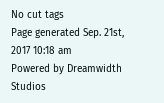No cut tags
Page generated Sep. 21st, 2017 10:18 am
Powered by Dreamwidth Studios